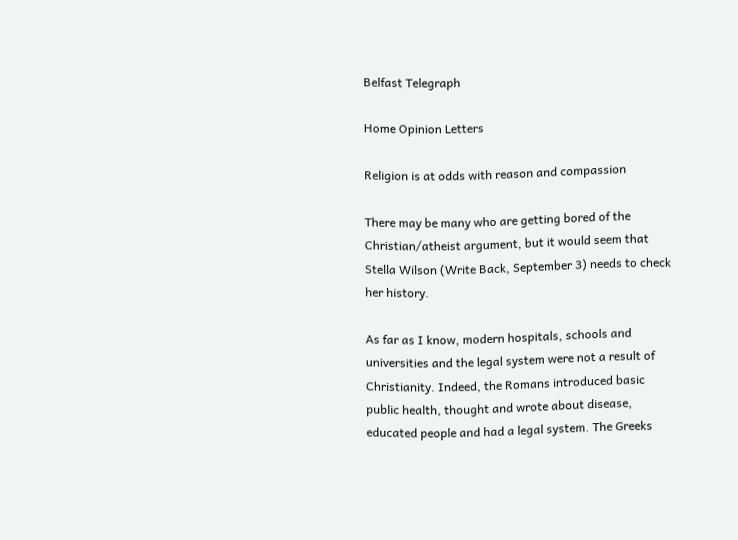Belfast Telegraph

Home Opinion Letters

Religion is at odds with reason and compassion

There may be many who are getting bored of the Christian/atheist argument, but it would seem that Stella Wilson (Write Back, September 3) needs to check her history.

As far as I know, modern hospitals, schools and universities and the legal system were not a result of Christianity. Indeed, the Romans introduced basic public health, thought and wrote about disease, educated people and had a legal system. The Greeks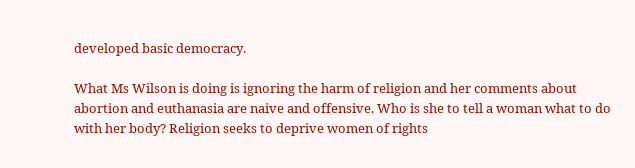developed basic democracy.

What Ms Wilson is doing is ignoring the harm of religion and her comments about abortion and euthanasia are naive and offensive. Who is she to tell a woman what to do with her body? Religion seeks to deprive women of rights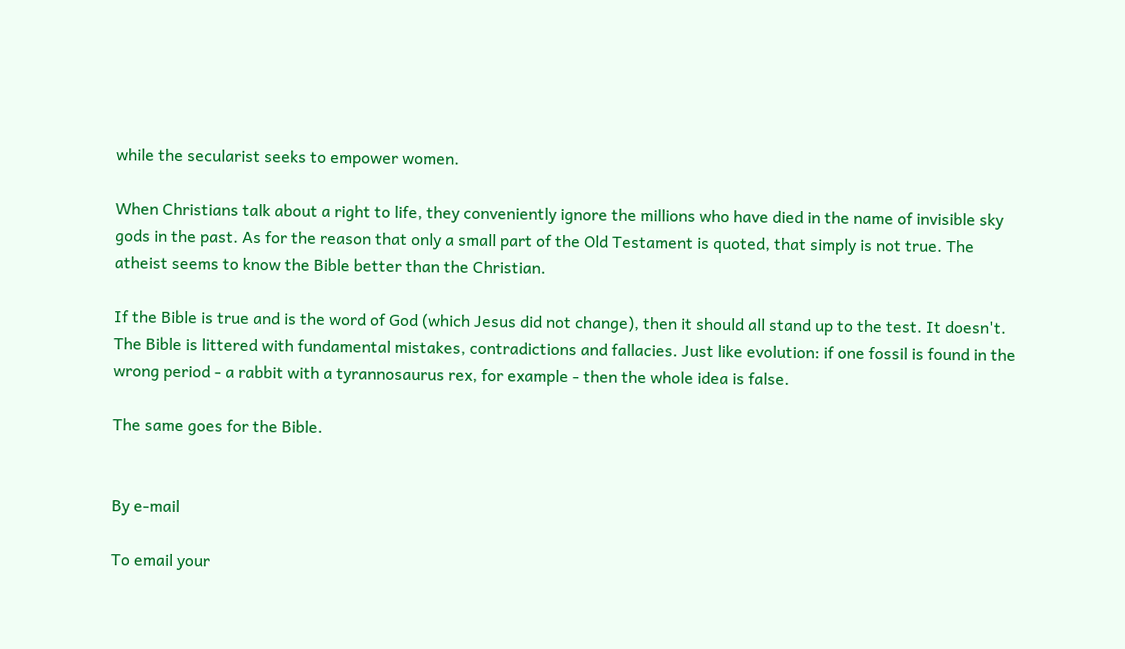while the secularist seeks to empower women.

When Christians talk about a right to life, they conveniently ignore the millions who have died in the name of invisible sky gods in the past. As for the reason that only a small part of the Old Testament is quoted, that simply is not true. The atheist seems to know the Bible better than the Christian.

If the Bible is true and is the word of God (which Jesus did not change), then it should all stand up to the test. It doesn't. The Bible is littered with fundamental mistakes, contradictions and fallacies. Just like evolution: if one fossil is found in the wrong period - a rabbit with a tyrannosaurus rex, for example - then the whole idea is false.

The same goes for the Bible.


By e-mail

To email your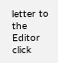letter to the Editor click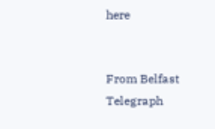here


From Belfast Telegraph